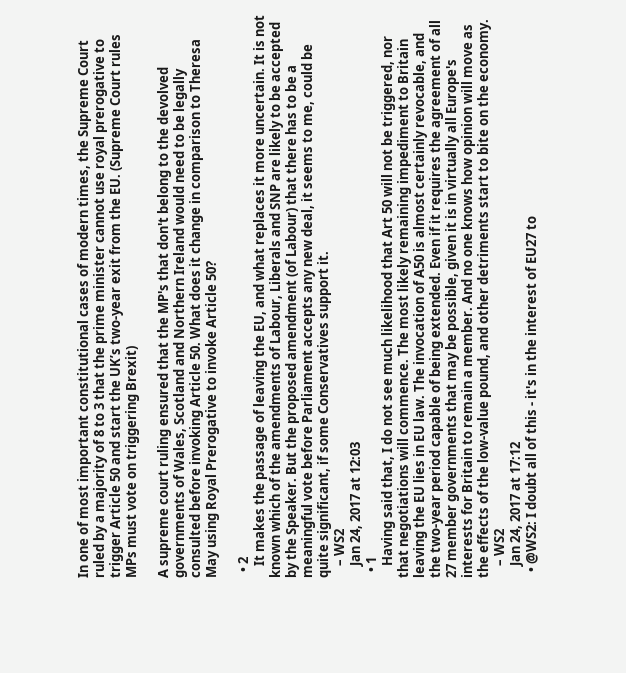In one of most important constitutional cases of modern times, the Supreme Court ruled by a majority of 8 to 3 that the prime minister cannot use royal prerogative to trigger Article 50 and start the UK’s two-year exit from the EU. (Supreme Court rules MPs must vote on triggering Brexit)

A supreme court ruling ensured that the MP's that don't belong to the devolved governments of Wales, Scotland and Northern Ireland would need to be legally consulted before invoking Article 50. What does it change in comparison to Theresa May using Royal Prerogative to invoke Article 50?

  • 2
    It makes the passage of leaving the EU, and what replaces it more uncertain. It is not known which of the amendments of Labour, Liberals and SNP are likely to be accepted by the Speaker. But the proposed amendment (of Labour) that there has to be a meaningful vote before Parliament accepts any new deal, it seems to me, could be quite significant, if some Conservatives support it.
    – WS2
    Jan 24, 2017 at 12:03
  • 1
    Having said that, I do not see much likelihood that Art 50 will not be triggered, nor that negotiations will commence. The most likely remaining impediment to Britain leaving the EU lies in EU law. The invocation of A50 is almost certainly revocable, and the two-year period capable of being extended. Even if it requires the agreement of all 27 member governments that may be possible, given it is in virtually all Europe's interests for Britain to remain a member. And no one knows how opinion will move as the effects of the low-value pound, and other detriments start to bite on the economy.
    – WS2
    Jan 24, 2017 at 17:12
  • @WS2: I doubt all of this - it's in the interest of EU27 to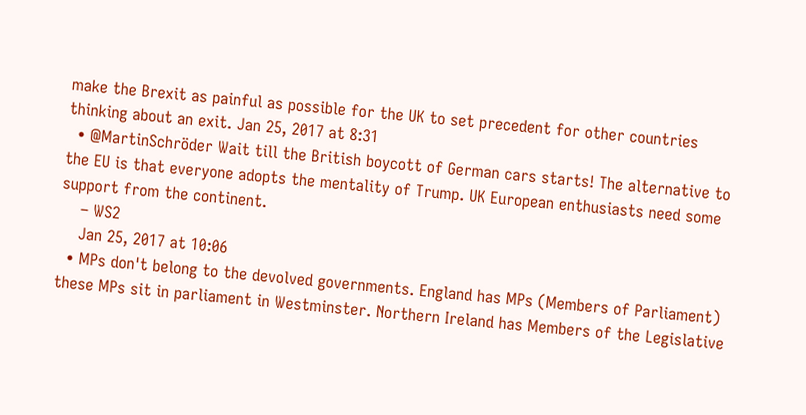make the Brexit as painful as possible for the UK to set precedent for other countries thinking about an exit. Jan 25, 2017 at 8:31
  • @MartinSchröder Wait till the British boycott of German cars starts! The alternative to the EU is that everyone adopts the mentality of Trump. UK European enthusiasts need some support from the continent.
    – WS2
    Jan 25, 2017 at 10:06
  • MPs don't belong to the devolved governments. England has MPs (Members of Parliament) these MPs sit in parliament in Westminster. Northern Ireland has Members of the Legislative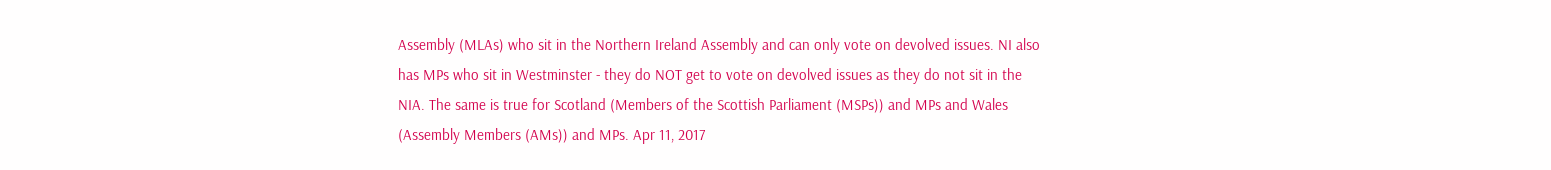Assembly (MLAs) who sit in the Northern Ireland Assembly and can only vote on devolved issues. NI also has MPs who sit in Westminster - they do NOT get to vote on devolved issues as they do not sit in the NIA. The same is true for Scotland (Members of the Scottish Parliament (MSPs)) and MPs and Wales (Assembly Members (AMs)) and MPs. Apr 11, 2017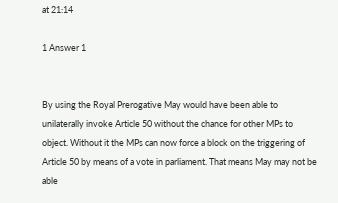at 21:14

1 Answer 1


By using the Royal Prerogative May would have been able to unilaterally invoke Article 50 without the chance for other MPs to object. Without it the MPs can now force a block on the triggering of Article 50 by means of a vote in parliament. That means May may not be able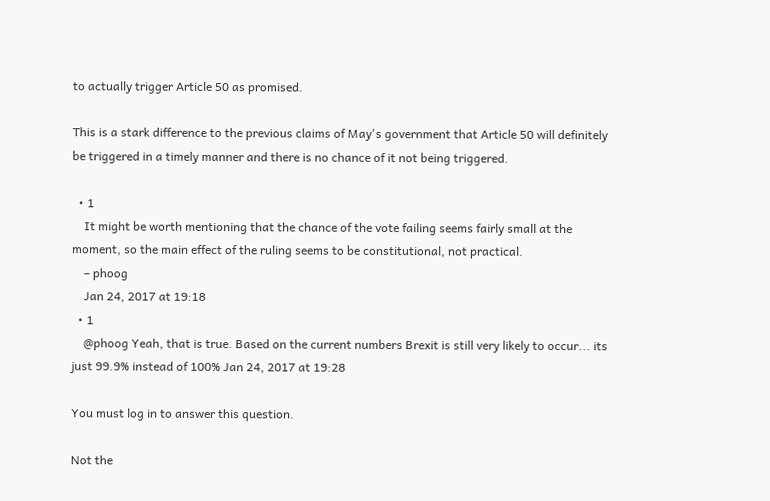to actually trigger Article 50 as promised.

This is a stark difference to the previous claims of May's government that Article 50 will definitely be triggered in a timely manner and there is no chance of it not being triggered.

  • 1
    It might be worth mentioning that the chance of the vote failing seems fairly small at the moment, so the main effect of the ruling seems to be constitutional, not practical.
    – phoog
    Jan 24, 2017 at 19:18
  • 1
    @phoog Yeah, that is true. Based on the current numbers Brexit is still very likely to occur... its just 99.9% instead of 100% Jan 24, 2017 at 19:28

You must log in to answer this question.

Not the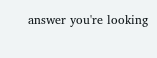answer you're looking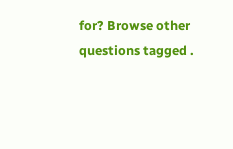for? Browse other questions tagged .